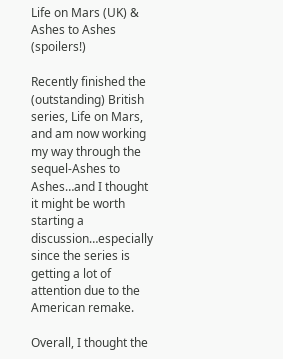Life on Mars (UK) & Ashes to Ashes (spoilers!)

Recently finished the (outstanding) British series, Life on Mars, and am now working my way through the sequel-Ashes to Ashes…and I thought it might be worth starting a discussion…especially since the series is getting a lot of attention due to the American remake.

Overall, I thought the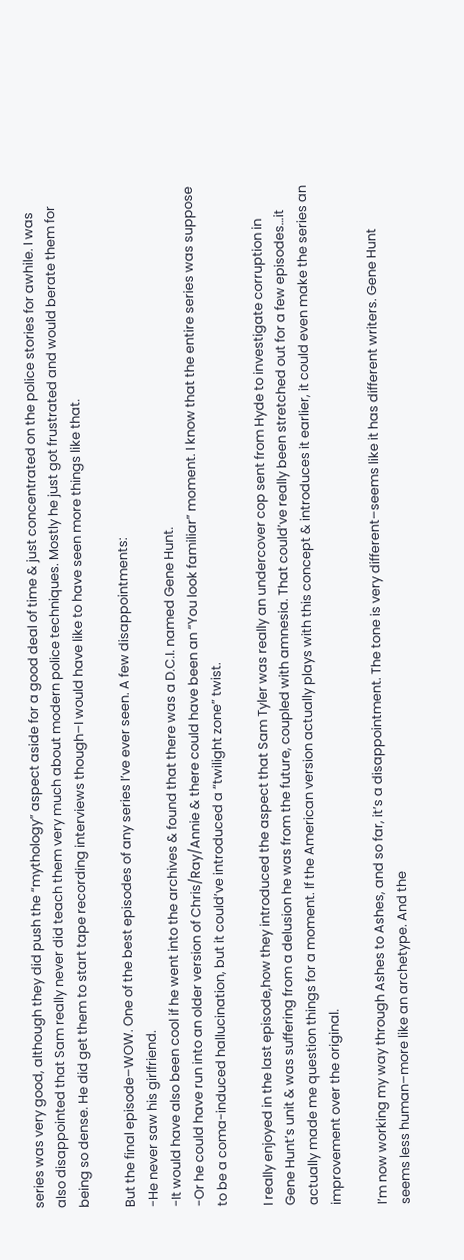series was very good, although they did push the “mythology” aspect aside for a good deal of time & just concentrated on the police stories for awhile. I was also disappointed that Sam really never did teach them very much about modern police techniques. Mostly he just got frustrated and would berate them for being so dense. He did get them to start tape recording interviews though–I would have like to have seen more things like that.

But the final episode–WOW. One of the best episodes of any series I’ve ever seen. A few disappointments:
-He never saw his girlfriend.
-It would have also been cool if he went into the archives & found that there was a D.C.I. named Gene Hunt.
-Or he could have run into an older version of Chris/Ray/Annie & there could have been an “You look familiar” moment. I know that the entire series was suppose to be a coma-induced hallucination, but it could’ve introduced a “twilight zone” twist.

I really enjoyed in the last episode,how they introduced the aspect that Sam Tyler was really an undercover cop sent from Hyde to investigate corruption in Gene Hunt’s unit & was suffering from a delusion he was from the future, coupled with amnesia. That could’ve really been stretched out for a few episodes…it actually made me question things for a moment. If the American version actually plays with this concept & introduces it earlier, it could even make the series an improvement over the original.

I’m now working my way through Ashes to Ashes, and so far, it’s a disappointment. The tone is very different–seems like it has different writers. Gene Hunt seems less human–more like an archetype. And the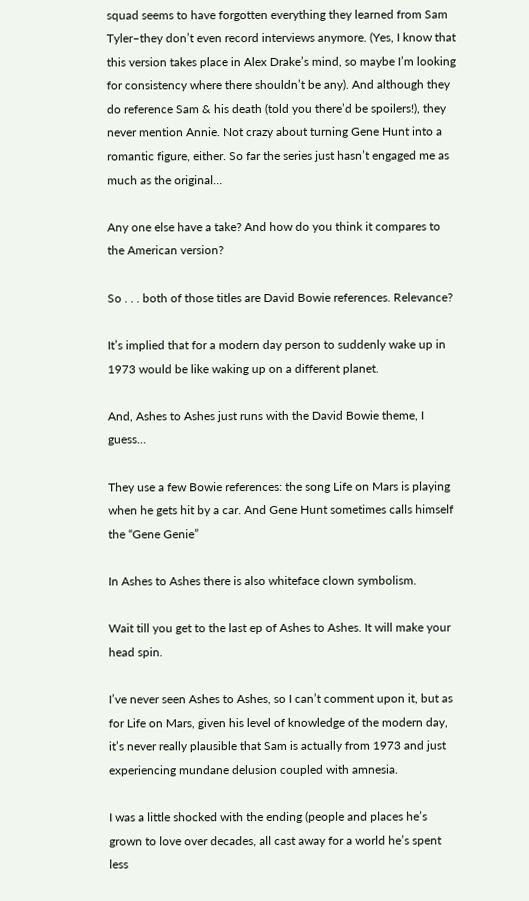squad seems to have forgotten everything they learned from Sam Tyler–they don’t even record interviews anymore. (Yes, I know that this version takes place in Alex Drake’s mind, so maybe I’m looking for consistency where there shouldn’t be any). And although they do reference Sam & his death (told you there’d be spoilers!), they never mention Annie. Not crazy about turning Gene Hunt into a romantic figure, either. So far the series just hasn’t engaged me as much as the original…

Any one else have a take? And how do you think it compares to the American version?

So . . . both of those titles are David Bowie references. Relevance?

It’s implied that for a modern day person to suddenly wake up in 1973 would be like waking up on a different planet.

And, Ashes to Ashes just runs with the David Bowie theme, I guess…

They use a few Bowie references: the song Life on Mars is playing when he gets hit by a car. And Gene Hunt sometimes calls himself the “Gene Genie”

In Ashes to Ashes there is also whiteface clown symbolism.

Wait till you get to the last ep of Ashes to Ashes. It will make your head spin.

I’ve never seen Ashes to Ashes, so I can’t comment upon it, but as for Life on Mars, given his level of knowledge of the modern day, it’s never really plausible that Sam is actually from 1973 and just experiencing mundane delusion coupled with amnesia.

I was a little shocked with the ending (people and places he’s grown to love over decades, all cast away for a world he’s spent less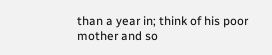than a year in; think of his poor mother and so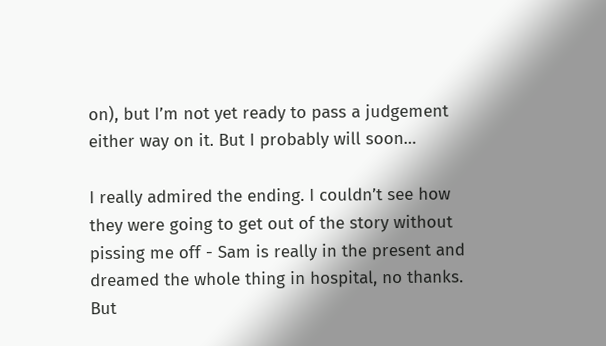on), but I’m not yet ready to pass a judgement either way on it. But I probably will soon…

I really admired the ending. I couldn’t see how they were going to get out of the story without pissing me off - Sam is really in the present and dreamed the whole thing in hospital, no thanks. But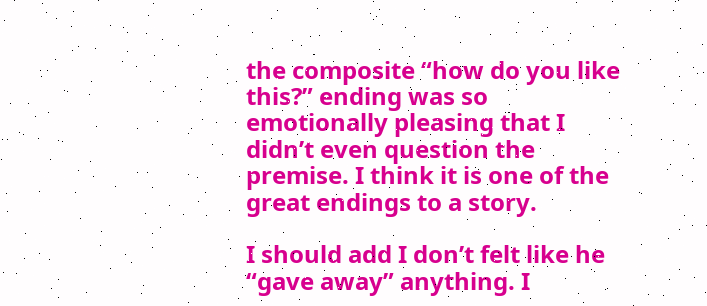the composite “how do you like this?” ending was so emotionally pleasing that I didn’t even question the premise. I think it is one of the great endings to a story.

I should add I don’t felt like he “gave away” anything. I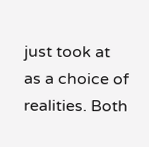just took at as a choice of realities. Both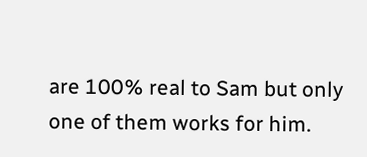are 100% real to Sam but only one of them works for him.